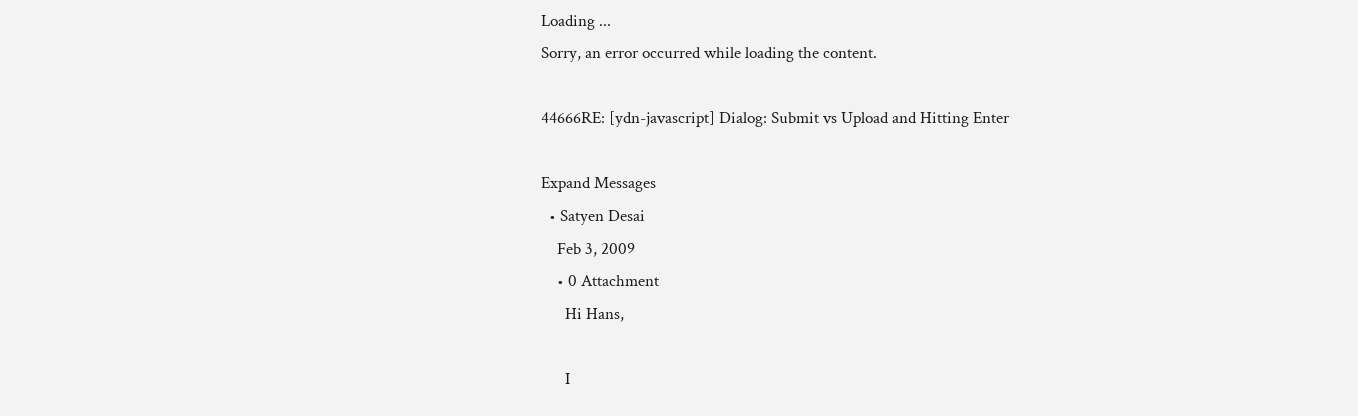Loading ...
Sorry, an error occurred while loading the content.

44666RE: [ydn-javascript] Dialog: Submit vs Upload and Hitting Enter

Expand Messages
  • Satyen Desai
    Feb 3, 2009
    • 0 Attachment
      Hi Hans,

      I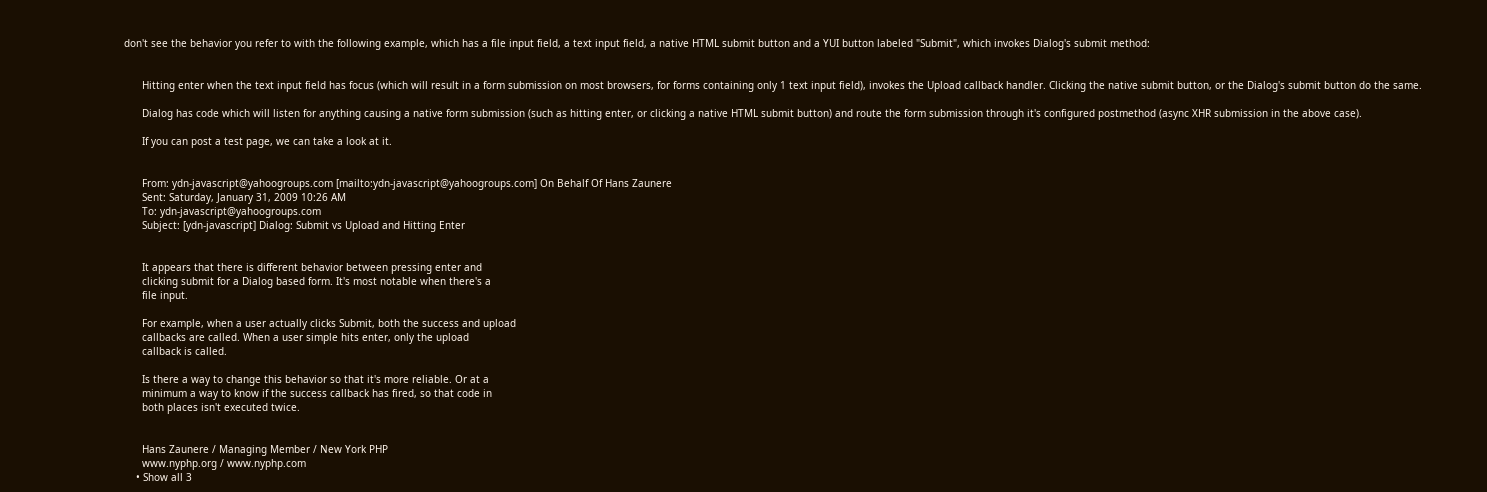don't see the behavior you refer to with the following example, which has a file input field, a text input field, a native HTML submit button and a YUI button labeled "Submit", which invokes Dialog's submit method:


      Hitting enter when the text input field has focus (which will result in a form submission on most browsers, for forms containing only 1 text input field), invokes the Upload callback handler. Clicking the native submit button, or the Dialog's submit button do the same.

      Dialog has code which will listen for anything causing a native form submission (such as hitting enter, or clicking a native HTML submit button) and route the form submission through it's configured postmethod (async XHR submission in the above case).

      If you can post a test page, we can take a look at it.


      From: ydn-javascript@yahoogroups.com [mailto:ydn-javascript@yahoogroups.com] On Behalf Of Hans Zaunere
      Sent: Saturday, January 31, 2009 10:26 AM
      To: ydn-javascript@yahoogroups.com
      Subject: [ydn-javascript] Dialog: Submit vs Upload and Hitting Enter


      It appears that there is different behavior between pressing enter and
      clicking submit for a Dialog based form. It's most notable when there's a
      file input.

      For example, when a user actually clicks Submit, both the success and upload
      callbacks are called. When a user simple hits enter, only the upload
      callback is called.

      Is there a way to change this behavior so that it's more reliable. Or at a
      minimum a way to know if the success callback has fired, so that code in
      both places isn't executed twice.


      Hans Zaunere / Managing Member / New York PHP
      www.nyphp.org / www.nyphp.com
    • Show all 3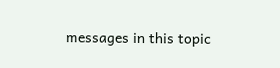messages in this topic